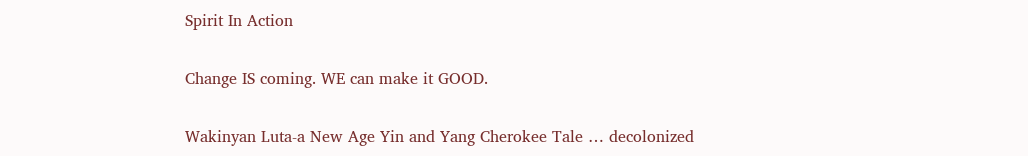Spirit In Action

Change IS coming. WE can make it GOOD.

Wakinyan Luta-a New Age Yin and Yang Cherokee Tale … decolonized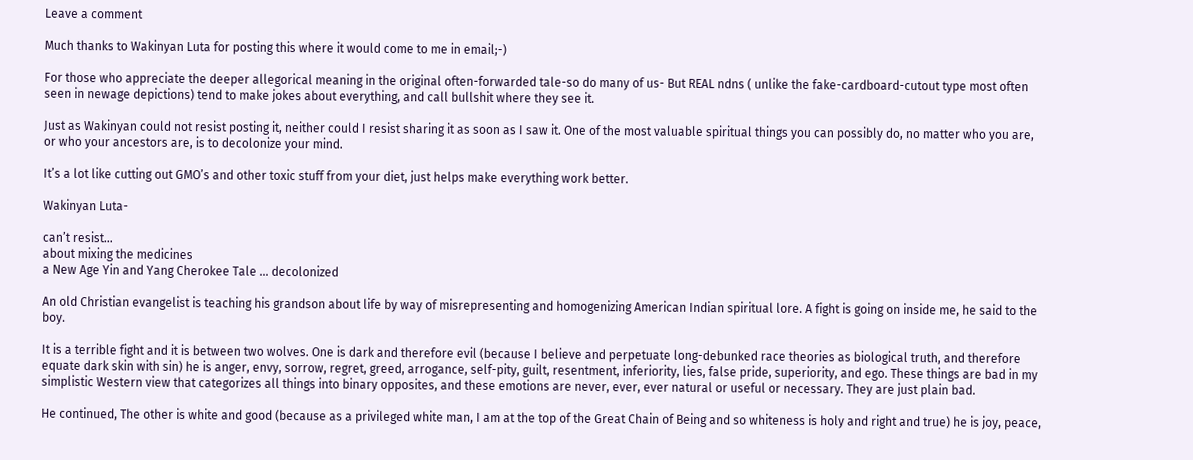Leave a comment

Much thanks to Wakinyan Luta for posting this where it would come to me in email;-)

For those who appreciate the deeper allegorical meaning in the original often-forwarded tale-so do many of us- But REAL ndns ( unlike the fake-cardboard-cutout type most often seen in newage depictions) tend to make jokes about everything, and call bullshit where they see it.

Just as Wakinyan could not resist posting it, neither could I resist sharing it as soon as I saw it. One of the most valuable spiritual things you can possibly do, no matter who you are, or who your ancestors are, is to decolonize your mind.

It’s a lot like cutting out GMO’s and other toxic stuff from your diet, just helps make everything work better.

Wakinyan Luta-

can’t resist…
about mixing the medicines
a New Age Yin and Yang Cherokee Tale … decolonized

An old Christian evangelist is teaching his grandson about life by way of misrepresenting and homogenizing American Indian spiritual lore. A fight is going on inside me, he said to the boy.

It is a terrible fight and it is between two wolves. One is dark and therefore evil (because I believe and perpetuate long-debunked race theories as biological truth, and therefore equate dark skin with sin) he is anger, envy, sorrow, regret, greed, arrogance, self-pity, guilt, resentment, inferiority, lies, false pride, superiority, and ego. These things are bad in my simplistic Western view that categorizes all things into binary opposites, and these emotions are never, ever, ever natural or useful or necessary. They are just plain bad.

He continued, The other is white and good (because as a privileged white man, I am at the top of the Great Chain of Being and so whiteness is holy and right and true) he is joy, peace,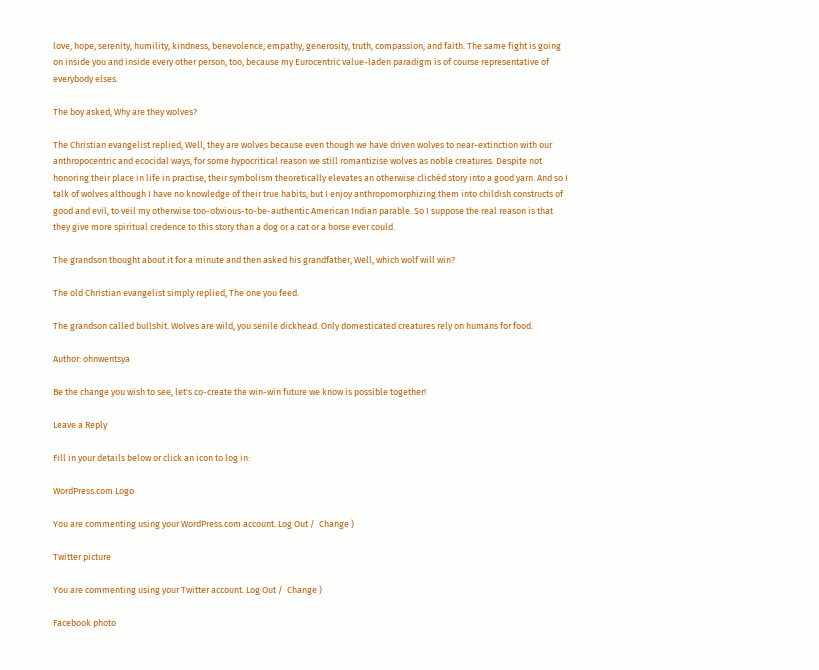love, hope, serenity, humility, kindness, benevolence, empathy, generosity, truth, compassion, and faith. The same fight is going on inside you and inside every other person, too, because my Eurocentric value-laden paradigm is of course representative of everybody elses.

The boy asked, Why are they wolves?

The Christian evangelist replied, Well, they are wolves because even though we have driven wolves to near-extinction with our anthropocentric and ecocidal ways, for some hypocritical reason we still romantizise wolves as noble creatures. Despite not honoring their place in life in practise, their symbolism theoretically elevates an otherwise clichéd story into a good yarn. And so I talk of wolves although I have no knowledge of their true habits, but I enjoy anthropomorphizing them into childish constructs of good and evil, to veil my otherwise too-obvious-to-be-authentic American Indian parable. So I suppose the real reason is that they give more spiritual credence to this story than a dog or a cat or a horse ever could.

The grandson thought about it for a minute and then asked his grandfather, Well, which wolf will win?

The old Christian evangelist simply replied, The one you feed.

The grandson called bullshit. Wolves are wild, you senile dickhead. Only domesticated creatures rely on humans for food.

Author: ohnwentsya

Be the change you wish to see, let's co-create the win-win future we know is possible together!

Leave a Reply

Fill in your details below or click an icon to log in:

WordPress.com Logo

You are commenting using your WordPress.com account. Log Out /  Change )

Twitter picture

You are commenting using your Twitter account. Log Out /  Change )

Facebook photo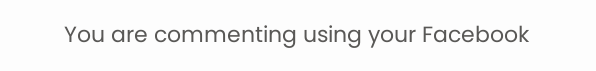You are commenting using your Facebook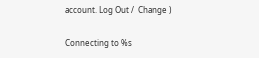account. Log Out /  Change )

Connecting to %s